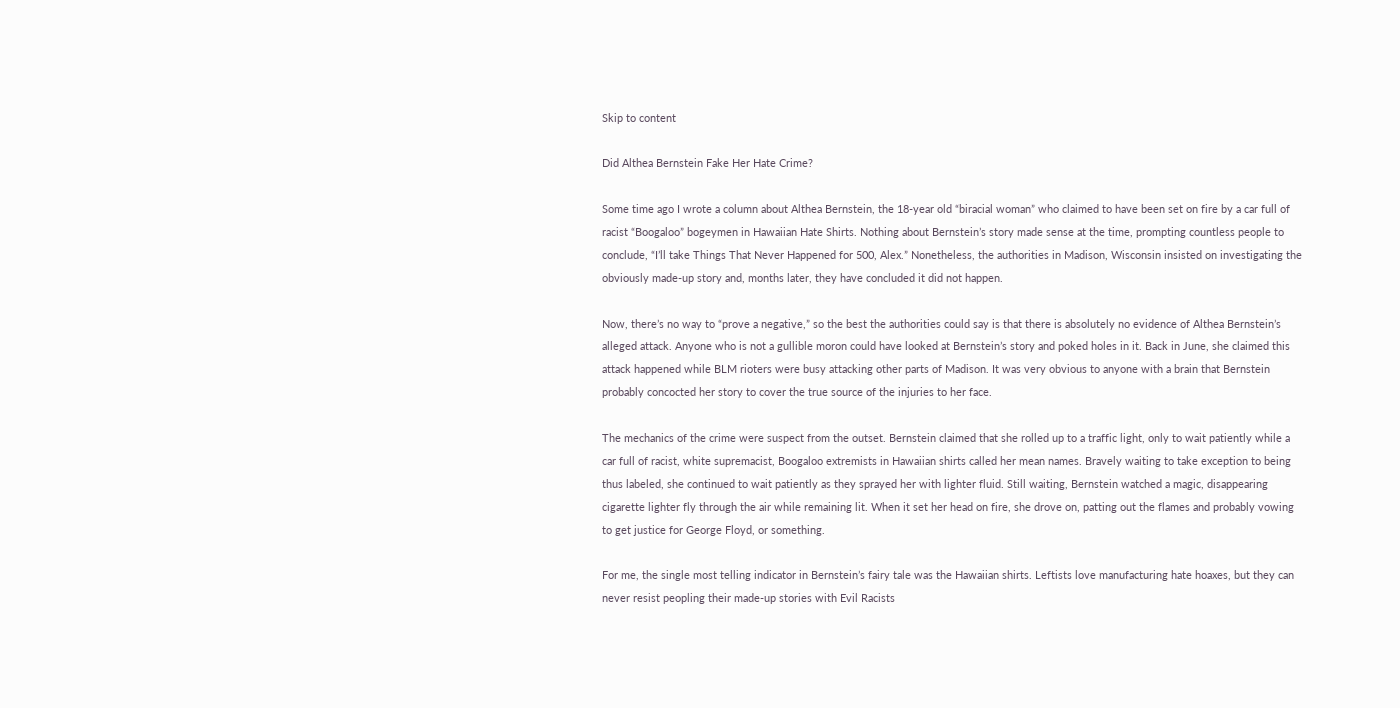Skip to content

Did Althea Bernstein Fake Her Hate Crime?

Some time ago I wrote a column about Althea Bernstein, the 18-year old “biracial woman” who claimed to have been set on fire by a car full of racist “Boogaloo” bogeymen in Hawaiian Hate Shirts. Nothing about Bernstein’s story made sense at the time, prompting countless people to conclude, “I’ll take Things That Never Happened for 500, Alex.” Nonetheless, the authorities in Madison, Wisconsin insisted on investigating the obviously made-up story and, months later, they have concluded it did not happen.

Now, there’s no way to “prove a negative,” so the best the authorities could say is that there is absolutely no evidence of Althea Bernstein’s alleged attack. Anyone who is not a gullible moron could have looked at Bernstein’s story and poked holes in it. Back in June, she claimed this attack happened while BLM rioters were busy attacking other parts of Madison. It was very obvious to anyone with a brain that Bernstein probably concocted her story to cover the true source of the injuries to her face.

The mechanics of the crime were suspect from the outset. Bernstein claimed that she rolled up to a traffic light, only to wait patiently while a car full of racist, white supremacist, Boogaloo extremists in Hawaiian shirts called her mean names. Bravely waiting to take exception to being thus labeled, she continued to wait patiently as they sprayed her with lighter fluid. Still waiting, Bernstein watched a magic, disappearing cigarette lighter fly through the air while remaining lit. When it set her head on fire, she drove on, patting out the flames and probably vowing to get justice for George Floyd, or something.

For me, the single most telling indicator in Bernstein’s fairy tale was the Hawaiian shirts. Leftists love manufacturing hate hoaxes, but they can never resist peopling their made-up stories with Evil Racists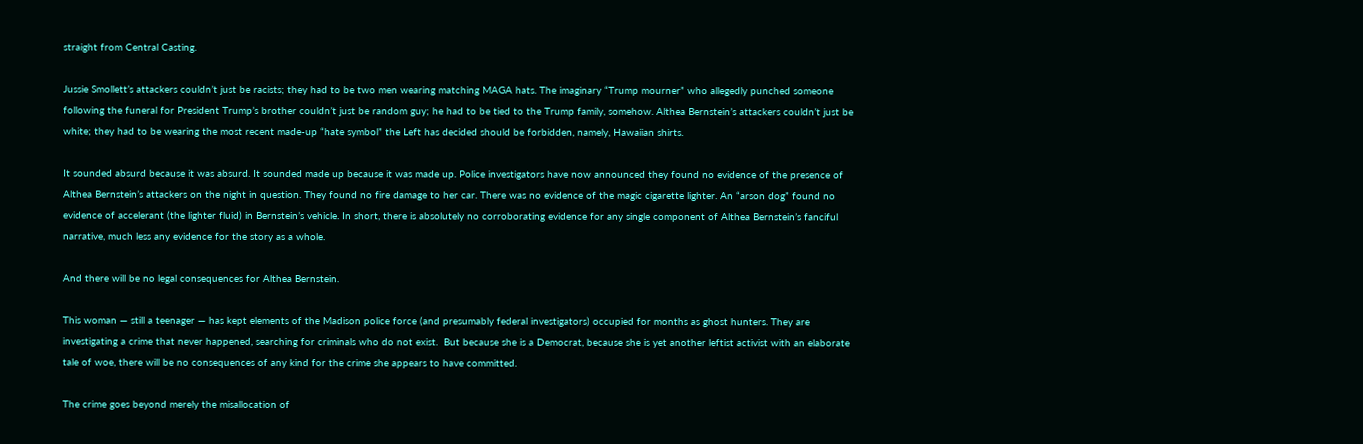straight from Central Casting.

Jussie Smollett’s attackers couldn’t just be racists; they had to be two men wearing matching MAGA hats. The imaginary “Trump mourner” who allegedly punched someone following the funeral for President Trump’s brother couldn’t just be random guy; he had to be tied to the Trump family, somehow. Althea Bernstein’s attackers couldn’t just be white; they had to be wearing the most recent made-up “hate symbol” the Left has decided should be forbidden, namely, Hawaiian shirts.

It sounded absurd because it was absurd. It sounded made up because it was made up. Police investigators have now announced they found no evidence of the presence of Althea Bernstein’s attackers on the night in question. They found no fire damage to her car. There was no evidence of the magic cigarette lighter. An “arson dog” found no evidence of accelerant (the lighter fluid) in Bernstein’s vehicle. In short, there is absolutely no corroborating evidence for any single component of Althea Bernstein’s fanciful narrative, much less any evidence for the story as a whole.

And there will be no legal consequences for Althea Bernstein.

This woman — still a teenager — has kept elements of the Madison police force (and presumably federal investigators) occupied for months as ghost hunters. They are investigating a crime that never happened, searching for criminals who do not exist.  But because she is a Democrat, because she is yet another leftist activist with an elaborate tale of woe, there will be no consequences of any kind for the crime she appears to have committed.

The crime goes beyond merely the misallocation of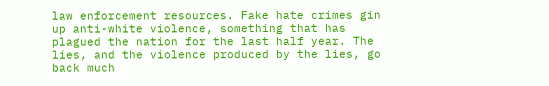law enforcement resources. Fake hate crimes gin up anti-white violence, something that has plagued the nation for the last half year. The lies, and the violence produced by the lies, go back much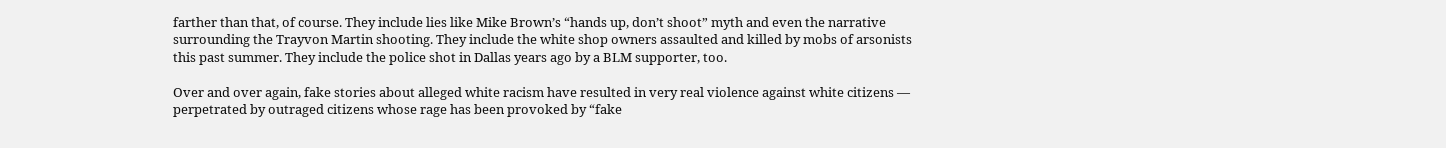farther than that, of course. They include lies like Mike Brown’s “hands up, don’t shoot” myth and even the narrative surrounding the Trayvon Martin shooting. They include the white shop owners assaulted and killed by mobs of arsonists this past summer. They include the police shot in Dallas years ago by a BLM supporter, too.

Over and over again, fake stories about alleged white racism have resulted in very real violence against white citizens — perpetrated by outraged citizens whose rage has been provoked by “fake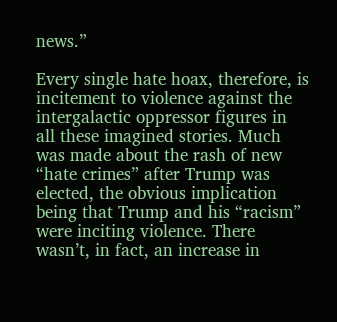news.”

Every single hate hoax, therefore, is incitement to violence against the intergalactic oppressor figures in all these imagined stories. Much was made about the rash of new “hate crimes” after Trump was elected, the obvious implication being that Trump and his “racism” were inciting violence. There wasn’t, in fact, an increase in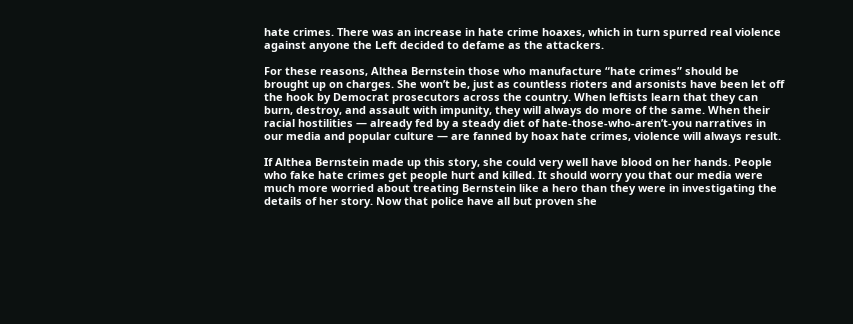hate crimes. There was an increase in hate crime hoaxes, which in turn spurred real violence against anyone the Left decided to defame as the attackers.

For these reasons, Althea Bernstein those who manufacture “hate crimes” should be brought up on charges. She won’t be, just as countless rioters and arsonists have been let off the hook by Democrat prosecutors across the country. When leftists learn that they can burn, destroy, and assault with impunity, they will always do more of the same. When their racial hostilities — already fed by a steady diet of hate-those-who-aren’t-you narratives in our media and popular culture — are fanned by hoax hate crimes, violence will always result.

If Althea Bernstein made up this story, she could very well have blood on her hands. People who fake hate crimes get people hurt and killed. It should worry you that our media were much more worried about treating Bernstein like a hero than they were in investigating the details of her story. Now that police have all but proven she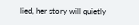lied, her story will quietly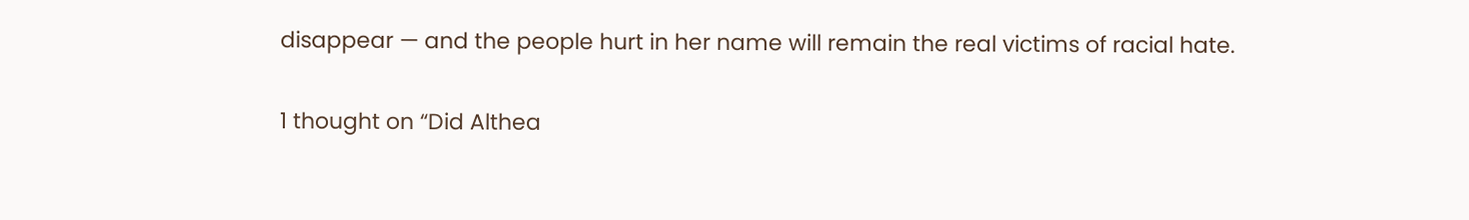disappear — and the people hurt in her name will remain the real victims of racial hate.

1 thought on “Did Althea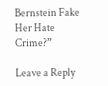Bernstein Fake Her Hate Crime?”

Leave a Reply